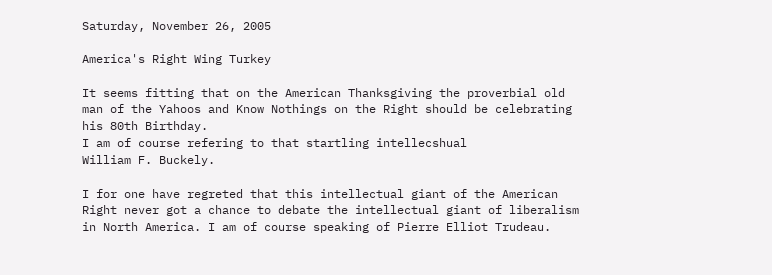Saturday, November 26, 2005

America's Right Wing Turkey

It seems fitting that on the American Thanksgiving the proverbial old man of the Yahoos and Know Nothings on the Right should be celebrating his 80th Birthday.
I am of course refering to that startling intellecshual
William F. Buckely.

I for one have regreted that this intellectual giant of the American Right never got a chance to debate the intellectual giant of liberalism in North America. I am of course speaking of Pierre Elliot Trudeau.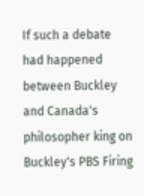If such a debate had happened between Buckley and Canada's philosopher king on Buckley's PBS Firing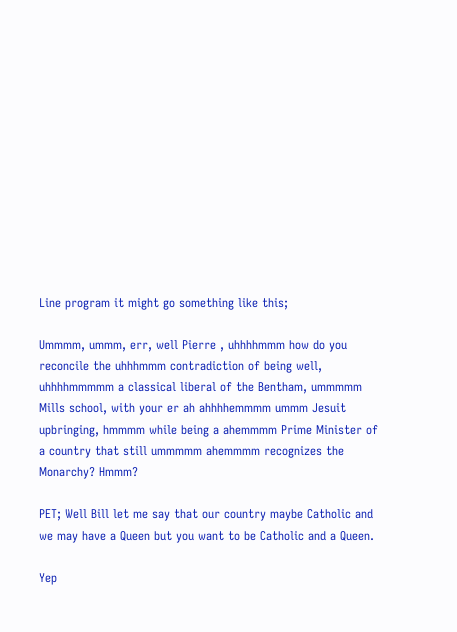Line program it might go something like this;

Ummmm, ummm, err, well Pierre , uhhhhmmm how do you reconcile the uhhhmmm contradiction of being well, uhhhhmmmmm a classical liberal of the Bentham, ummmmm Mills school, with your er ah ahhhhemmmm ummm Jesuit upbringing, hmmmm while being a ahemmmm Prime Minister of a country that still ummmmm ahemmmm recognizes the Monarchy? Hmmm?

PET; Well Bill let me say that our country maybe Catholic and we may have a Queen but you want to be Catholic and a Queen.

Yep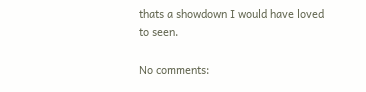thats a showdown I would have loved to seen.

No comments: